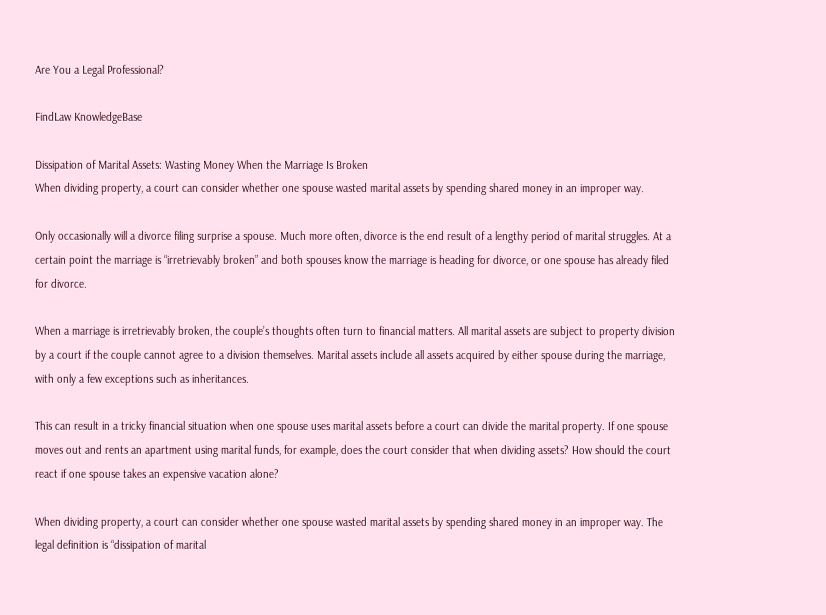Are You a Legal Professional?

FindLaw KnowledgeBase

Dissipation of Marital Assets: Wasting Money When the Marriage Is Broken
When dividing property, a court can consider whether one spouse wasted marital assets by spending shared money in an improper way.

Only occasionally will a divorce filing surprise a spouse. Much more often, divorce is the end result of a lengthy period of marital struggles. At a certain point the marriage is “irretrievably broken” and both spouses know the marriage is heading for divorce, or one spouse has already filed for divorce.

When a marriage is irretrievably broken, the couple’s thoughts often turn to financial matters. All marital assets are subject to property division by a court if the couple cannot agree to a division themselves. Marital assets include all assets acquired by either spouse during the marriage, with only a few exceptions such as inheritances.

This can result in a tricky financial situation when one spouse uses marital assets before a court can divide the marital property. If one spouse moves out and rents an apartment using marital funds, for example, does the court consider that when dividing assets? How should the court react if one spouse takes an expensive vacation alone?

When dividing property, a court can consider whether one spouse wasted marital assets by spending shared money in an improper way. The legal definition is “dissipation of marital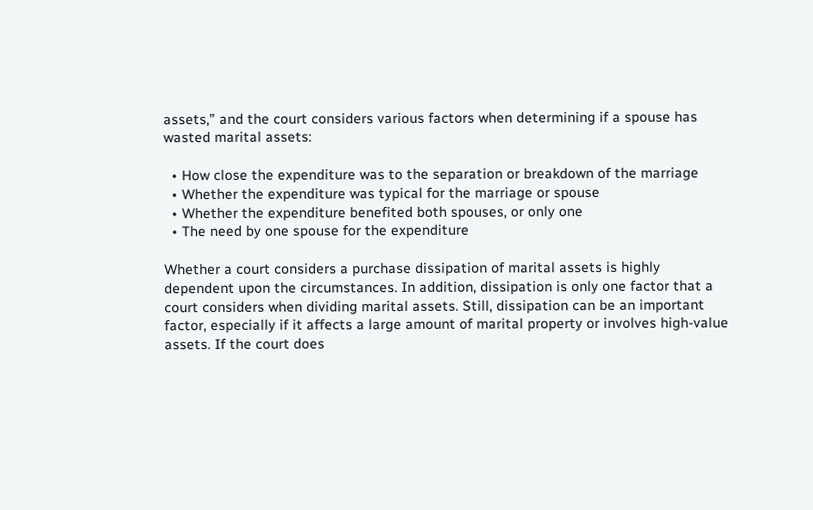assets,” and the court considers various factors when determining if a spouse has wasted marital assets:

  • How close the expenditure was to the separation or breakdown of the marriage
  • Whether the expenditure was typical for the marriage or spouse
  • Whether the expenditure benefited both spouses, or only one
  • The need by one spouse for the expenditure

Whether a court considers a purchase dissipation of marital assets is highly dependent upon the circumstances. In addition, dissipation is only one factor that a court considers when dividing marital assets. Still, dissipation can be an important factor, especially if it affects a large amount of marital property or involves high-value assets. If the court does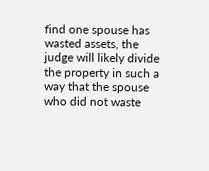find one spouse has wasted assets, the judge will likely divide the property in such a way that the spouse who did not waste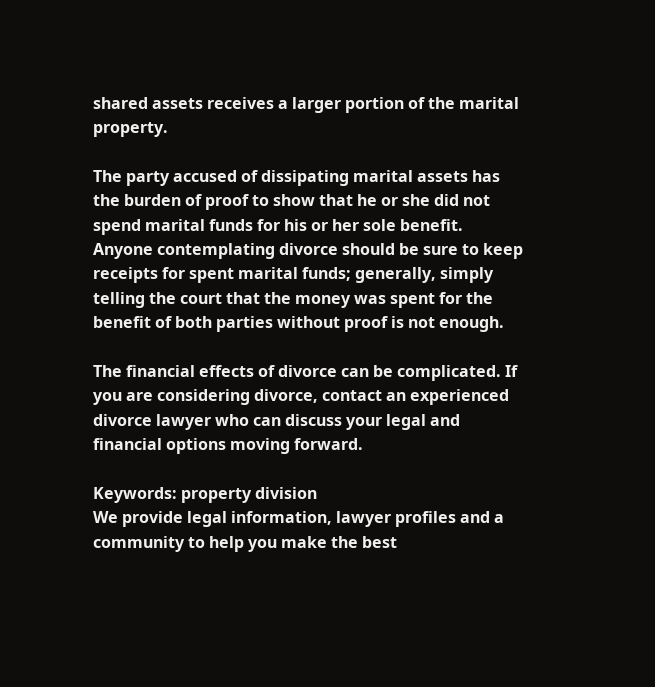shared assets receives a larger portion of the marital property.

The party accused of dissipating marital assets has the burden of proof to show that he or she did not spend marital funds for his or her sole benefit. Anyone contemplating divorce should be sure to keep receipts for spent marital funds; generally, simply telling the court that the money was spent for the benefit of both parties without proof is not enough.

The financial effects of divorce can be complicated. If you are considering divorce, contact an experienced divorce lawyer who can discuss your legal and financial options moving forward.

Keywords: property division
We provide legal information, lawyer profiles and a community to help you make the best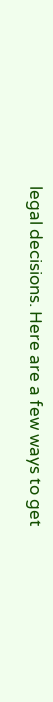legal decisions. Here are a few ways to get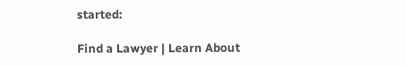started:

Find a Lawyer | Learn About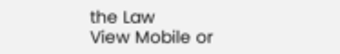the Law
View Mobile or